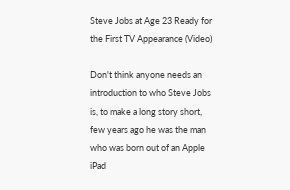Steve Jobs at Age 23 Ready for the First TV Appearance (Video)

Don't think anyone needs an introduction to who Steve Jobs is, to make a long story short, few years ago he was the man who was born out of an Apple iPad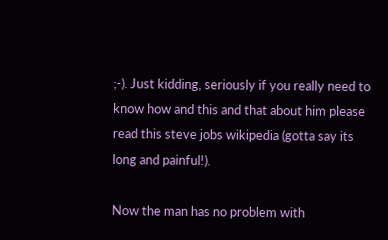;-). Just kidding, seriously if you really need to know how and this and that about him please read this steve jobs wikipedia (gotta say its long and painful!).

Now the man has no problem with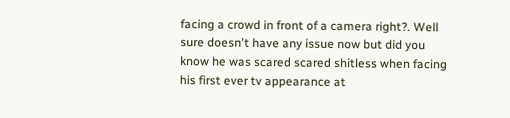facing a crowd in front of a camera right?. Well sure doesn't have any issue now but did you know he was scared scared shitless when facing his first ever tv appearance at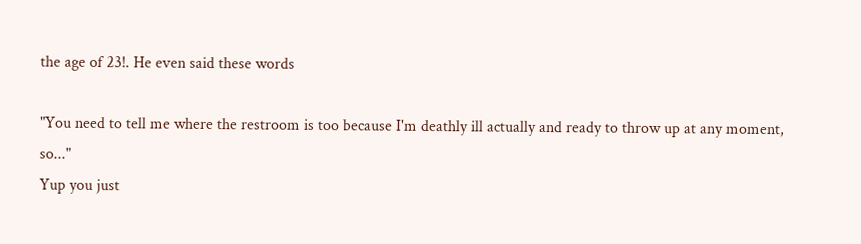the age of 23!. He even said these words

"You need to tell me where the restroom is too because I'm deathly ill actually and ready to throw up at any moment, so..."
Yup you just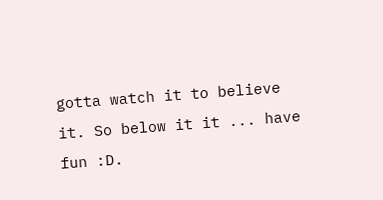gotta watch it to believe it. So below it it ... have fun :D.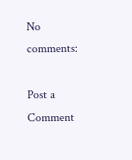No comments:

Post a Comment